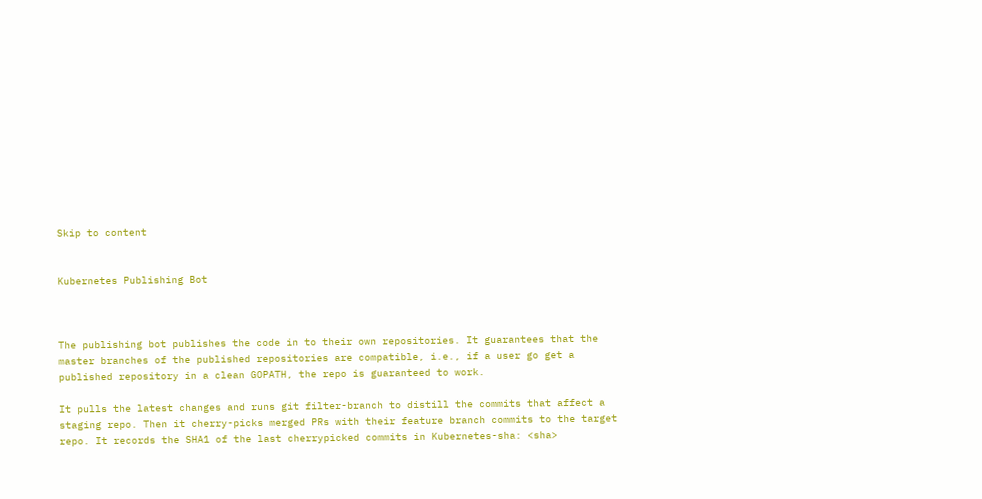Skip to content


Kubernetes Publishing Bot



The publishing bot publishes the code in to their own repositories. It guarantees that the master branches of the published repositories are compatible, i.e., if a user go get a published repository in a clean GOPATH, the repo is guaranteed to work.

It pulls the latest changes and runs git filter-branch to distill the commits that affect a staging repo. Then it cherry-picks merged PRs with their feature branch commits to the target repo. It records the SHA1 of the last cherrypicked commits in Kubernetes-sha: <sha>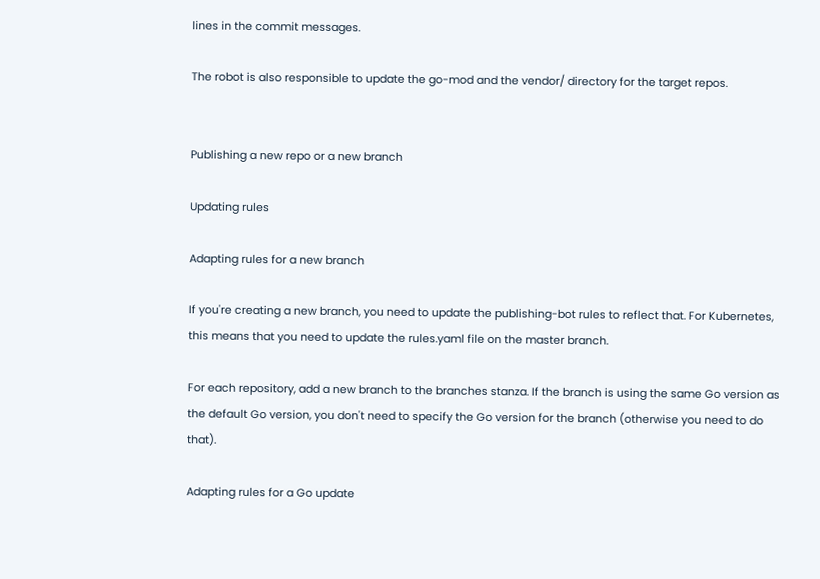lines in the commit messages.

The robot is also responsible to update the go-mod and the vendor/ directory for the target repos.


Publishing a new repo or a new branch

Updating rules

Adapting rules for a new branch

If you're creating a new branch, you need to update the publishing-bot rules to reflect that. For Kubernetes, this means that you need to update the rules.yaml file on the master branch.

For each repository, add a new branch to the branches stanza. If the branch is using the same Go version as the default Go version, you don't need to specify the Go version for the branch (otherwise you need to do that).

Adapting rules for a Go update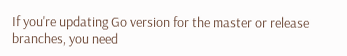If you're updating Go version for the master or release branches, you need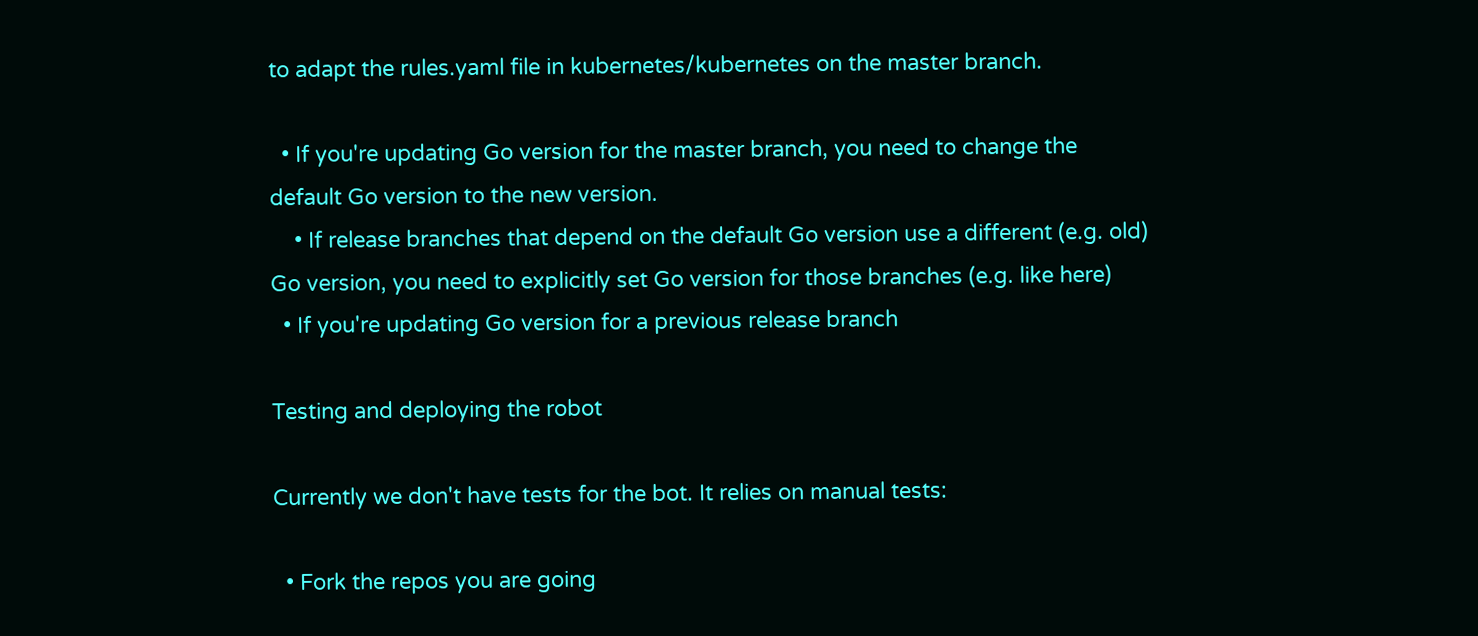to adapt the rules.yaml file in kubernetes/kubernetes on the master branch.

  • If you're updating Go version for the master branch, you need to change the default Go version to the new version.
    • If release branches that depend on the default Go version use a different (e.g. old) Go version, you need to explicitly set Go version for those branches (e.g. like here)
  • If you're updating Go version for a previous release branch

Testing and deploying the robot

Currently we don't have tests for the bot. It relies on manual tests:

  • Fork the repos you are going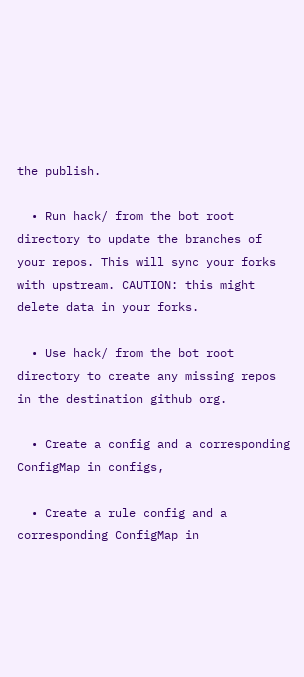the publish.

  • Run hack/ from the bot root directory to update the branches of your repos. This will sync your forks with upstream. CAUTION: this might delete data in your forks.

  • Use hack/ from the bot root directory to create any missing repos in the destination github org.

  • Create a config and a corresponding ConfigMap in configs,

  • Create a rule config and a corresponding ConfigMap in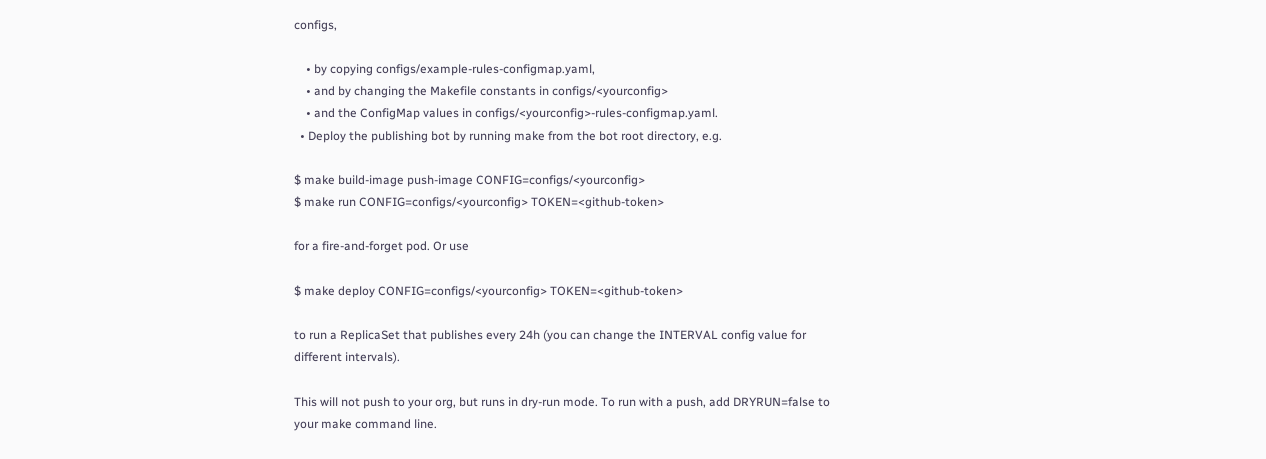configs,

    • by copying configs/example-rules-configmap.yaml,
    • and by changing the Makefile constants in configs/<yourconfig>
    • and the ConfigMap values in configs/<yourconfig>-rules-configmap.yaml.
  • Deploy the publishing bot by running make from the bot root directory, e.g.

$ make build-image push-image CONFIG=configs/<yourconfig>
$ make run CONFIG=configs/<yourconfig> TOKEN=<github-token>

for a fire-and-forget pod. Or use

$ make deploy CONFIG=configs/<yourconfig> TOKEN=<github-token>

to run a ReplicaSet that publishes every 24h (you can change the INTERVAL config value for different intervals).

This will not push to your org, but runs in dry-run mode. To run with a push, add DRYRUN=false to your make command line.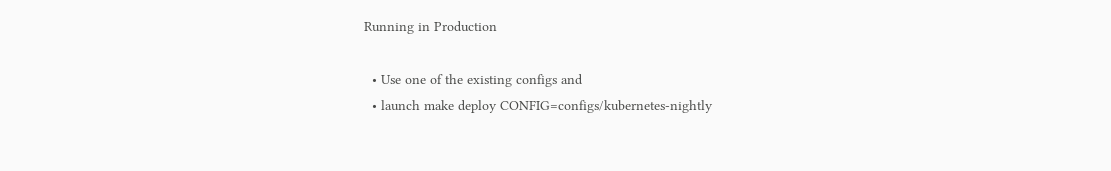Running in Production

  • Use one of the existing configs and
  • launch make deploy CONFIG=configs/kubernetes-nightly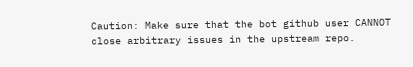Caution: Make sure that the bot github user CANNOT close arbitrary issues in the upstream repo.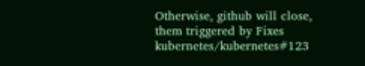Otherwise, github will close, them triggered by Fixes kubernetes/kubernetes#123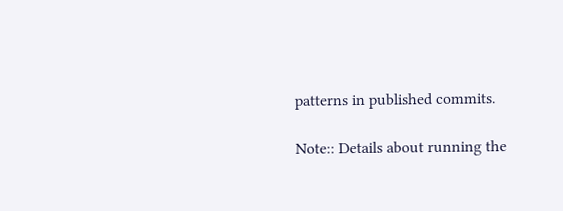patterns in published commits.

Note:: Details about running the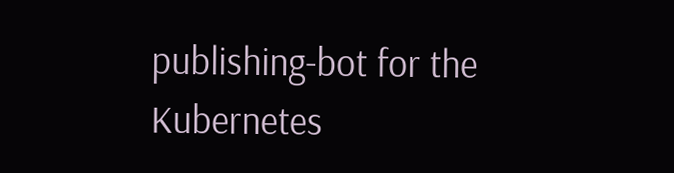publishing-bot for the Kubernetes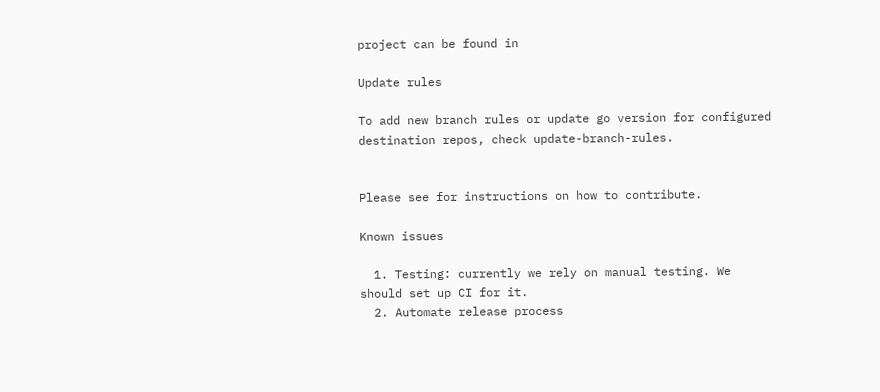project can be found in

Update rules

To add new branch rules or update go version for configured destination repos, check update-branch-rules.


Please see for instructions on how to contribute.

Known issues

  1. Testing: currently we rely on manual testing. We should set up CI for it.
  2. Automate release process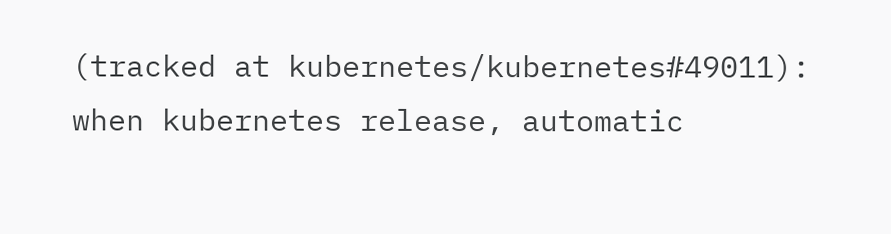(tracked at kubernetes/kubernetes#49011): when kubernetes release, automatic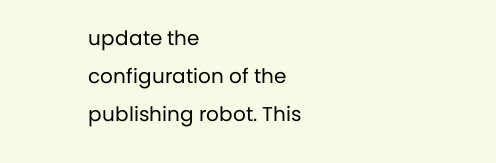update the configuration of the publishing robot. This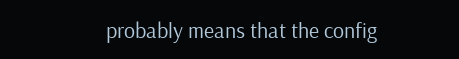probably means that the config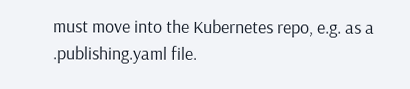must move into the Kubernetes repo, e.g. as a .publishing.yaml file.